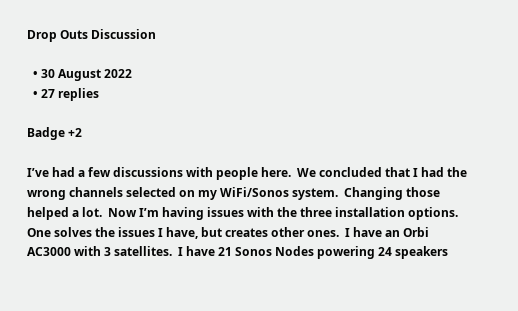Drop Outs Discussion

  • 30 August 2022
  • 27 replies

Badge +2

I’ve had a few discussions with people here.  We concluded that I had the wrong channels selected on my WiFi/Sonos system.  Changing those helped a lot.  Now I’m having issues with the three installation options.  One solves the issues I have, but creates other ones.  I have an Orbi AC3000 with 3 satellites.  I have 21 Sonos Nodes powering 24 speakers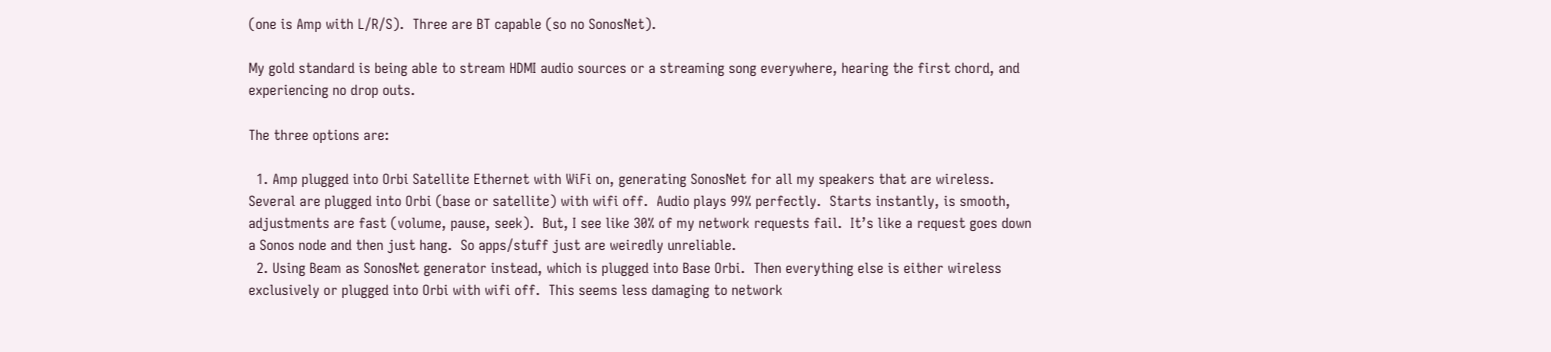(one is Amp with L/R/S).  Three are BT capable (so no SonosNet).

My gold standard is being able to stream HDMI audio sources or a streaming song everywhere, hearing the first chord, and experiencing no drop outs.

The three options are:

  1. Amp plugged into Orbi Satellite Ethernet with WiFi on, generating SonosNet for all my speakers that are wireless.  Several are plugged into Orbi (base or satellite) with wifi off.  Audio plays 99% perfectly.  Starts instantly, is smooth, adjustments are fast (volume, pause, seek).  But, I see like 30% of my network requests fail.  It’s like a request goes down a Sonos node and then just hang.  So apps/stuff just are weiredly unreliable.
  2. Using Beam as SonosNet generator instead, which is plugged into Base Orbi.  Then everything else is either wireless exclusively or plugged into Orbi with wifi off.  This seems less damaging to network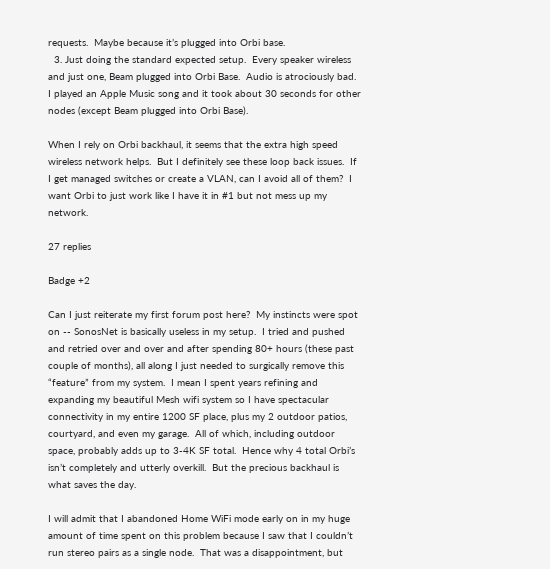requests.  Maybe because it’s plugged into Orbi base.
  3. Just doing the standard expected setup.  Every speaker wireless and just one, Beam plugged into Orbi Base.  Audio is atrociously bad.  I played an Apple Music song and it took about 30 seconds for other nodes (except Beam plugged into Orbi Base).

When I rely on Orbi backhaul, it seems that the extra high speed wireless network helps.  But I definitely see these loop back issues.  If I get managed switches or create a VLAN, can I avoid all of them?  I want Orbi to just work like I have it in #1 but not mess up my network.

27 replies

Badge +2

Can I just reiterate my first forum post here?  My instincts were spot on -- SonosNet is basically useless in my setup.  I tried and pushed and retried over and over and after spending 80+ hours (these past couple of months), all along I just needed to surgically remove this “feature” from my system.  I mean I spent years refining and expanding my beautiful Mesh wifi system so I have spectacular connectivity in my entire 1200 SF place, plus my 2 outdoor patios, courtyard, and even my garage.  All of which, including outdoor space, probably adds up to 3-4K SF total.  Hence why 4 total Orbi’s isn’t completely and utterly overkill.  But the precious backhaul is what saves the day.

I will admit that I abandoned Home WiFi mode early on in my huge amount of time spent on this problem because I saw that I couldn’t run stereo pairs as a single node.  That was a disappointment, but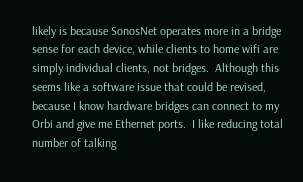likely is because SonosNet operates more in a bridge sense for each device, while clients to home wifi are simply individual clients, not bridges.  Although this seems like a software issue that could be revised, because I know hardware bridges can connect to my Orbi and give me Ethernet ports.  I like reducing total number of talking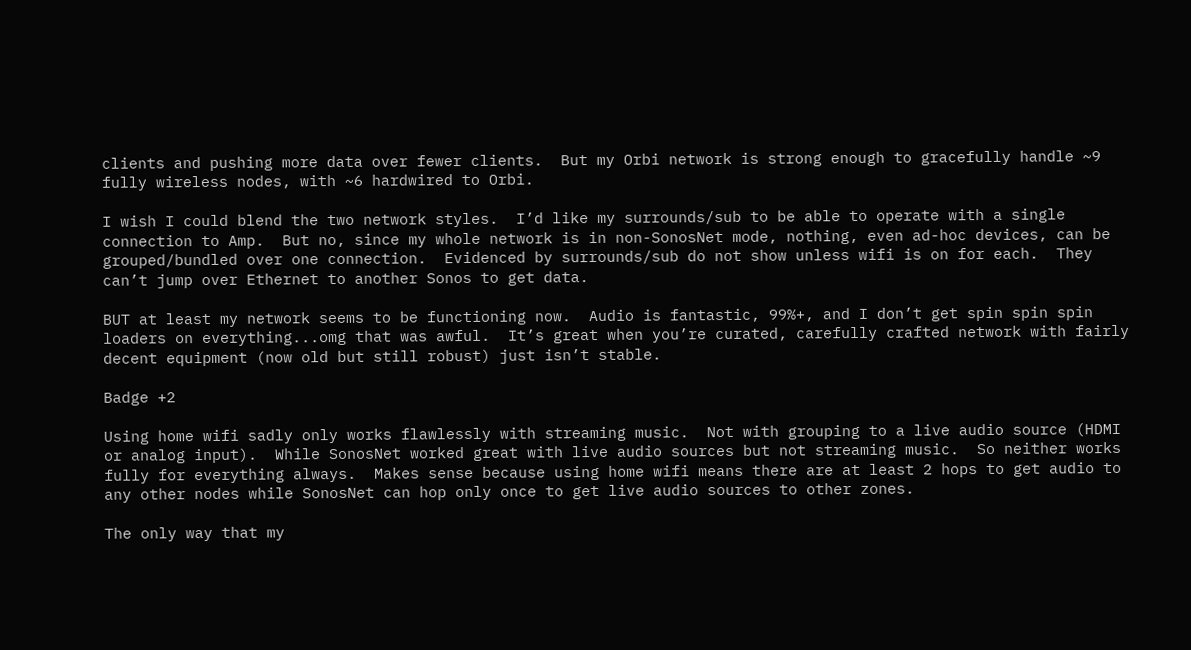clients and pushing more data over fewer clients.  But my Orbi network is strong enough to gracefully handle ~9 fully wireless nodes, with ~6 hardwired to Orbi.

I wish I could blend the two network styles.  I’d like my surrounds/sub to be able to operate with a single connection to Amp.  But no, since my whole network is in non-SonosNet mode, nothing, even ad-hoc devices, can be grouped/bundled over one connection.  Evidenced by surrounds/sub do not show unless wifi is on for each.  They can’t jump over Ethernet to another Sonos to get data.

BUT at least my network seems to be functioning now.  Audio is fantastic, 99%+, and I don’t get spin spin spin loaders on everything...omg that was awful.  It’s great when you’re curated, carefully crafted network with fairly decent equipment (now old but still robust) just isn’t stable.

Badge +2

Using home wifi sadly only works flawlessly with streaming music.  Not with grouping to a live audio source (HDMI or analog input).  While SonosNet worked great with live audio sources but not streaming music.  So neither works fully for everything always.  Makes sense because using home wifi means there are at least 2 hops to get audio to any other nodes while SonosNet can hop only once to get live audio sources to other zones.

The only way that my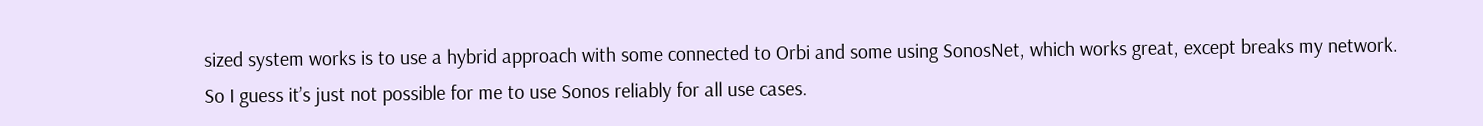sized system works is to use a hybrid approach with some connected to Orbi and some using SonosNet, which works great, except breaks my network.  So I guess it’s just not possible for me to use Sonos reliably for all use cases.